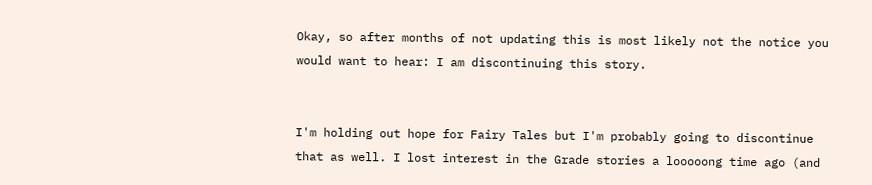Okay, so after months of not updating this is most likely not the notice you would want to hear: I am discontinuing this story.


I'm holding out hope for Fairy Tales but I'm probably going to discontinue that as well. I lost interest in the Grade stories a looooong time ago (and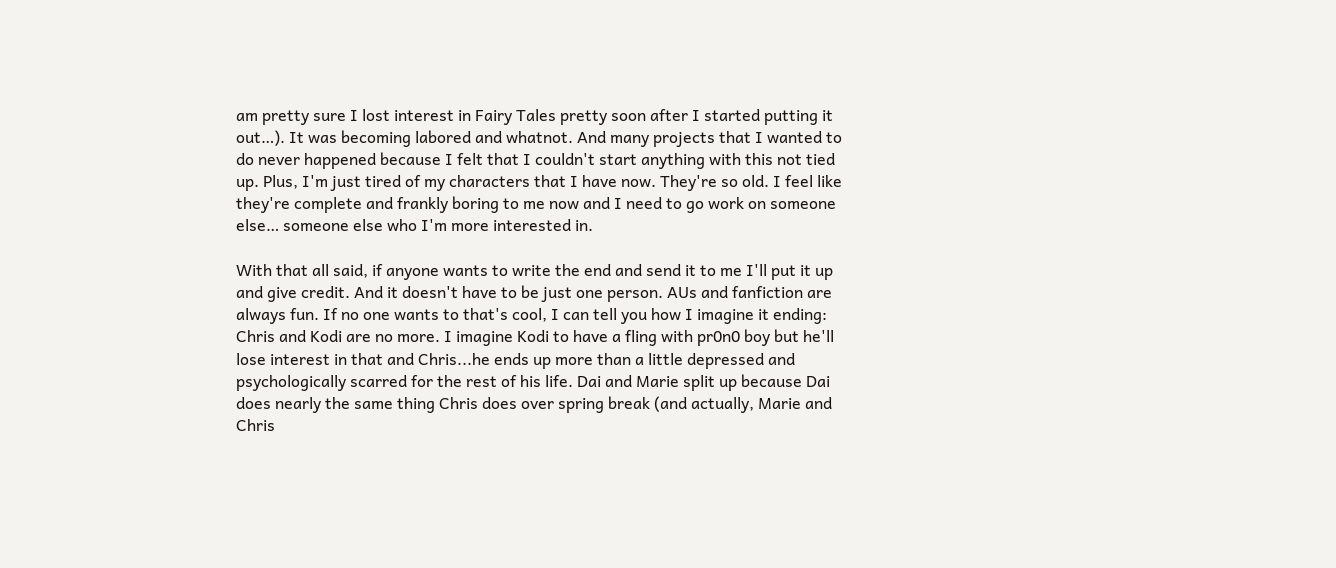am pretty sure I lost interest in Fairy Tales pretty soon after I started putting it out…). It was becoming labored and whatnot. And many projects that I wanted to do never happened because I felt that I couldn't start anything with this not tied up. Plus, I'm just tired of my characters that I have now. They're so old. I feel like they're complete and frankly boring to me now and I need to go work on someone else… someone else who I'm more interested in.

With that all said, if anyone wants to write the end and send it to me I'll put it up and give credit. And it doesn't have to be just one person. AUs and fanfiction are always fun. If no one wants to that's cool, I can tell you how I imagine it ending: Chris and Kodi are no more. I imagine Kodi to have a fling with pr0n0 boy but he'll lose interest in that and Chris...he ends up more than a little depressed and psychologically scarred for the rest of his life. Dai and Marie split up because Dai does nearly the same thing Chris does over spring break (and actually, Marie and Chris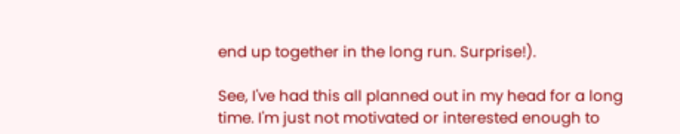end up together in the long run. Surprise!).

See, I've had this all planned out in my head for a long time. I'm just not motivated or interested enough to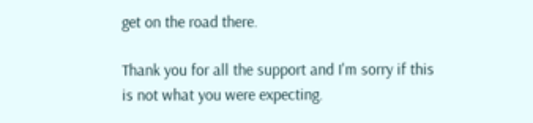get on the road there.

Thank you for all the support and I'm sorry if this is not what you were expecting.